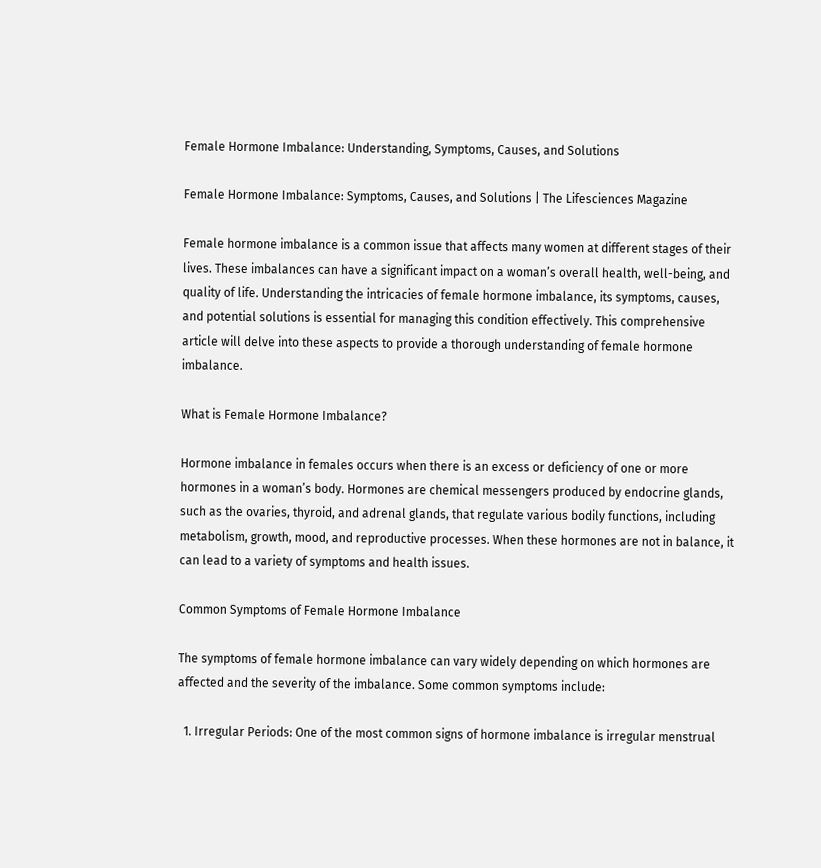Female Hormone Imbalance: Understanding, Symptoms, Causes, and Solutions

Female Hormone Imbalance: Symptoms, Causes, and Solutions | The Lifesciences Magazine

Female hormone imbalance is a common issue that affects many women at different stages of their lives. These imbalances can have a significant impact on a woman’s overall health, well-being, and quality of life. Understanding the intricacies of female hormone imbalance, its symptoms, causes, and potential solutions is essential for managing this condition effectively. This comprehensive article will delve into these aspects to provide a thorough understanding of female hormone imbalance.

What is Female Hormone Imbalance?

Hormone imbalance in females occurs when there is an excess or deficiency of one or more hormones in a woman’s body. Hormones are chemical messengers produced by endocrine glands, such as the ovaries, thyroid, and adrenal glands, that regulate various bodily functions, including metabolism, growth, mood, and reproductive processes. When these hormones are not in balance, it can lead to a variety of symptoms and health issues.

Common Symptoms of Female Hormone Imbalance

The symptoms of female hormone imbalance can vary widely depending on which hormones are affected and the severity of the imbalance. Some common symptoms include:

  1. Irregular Periods: One of the most common signs of hormone imbalance is irregular menstrual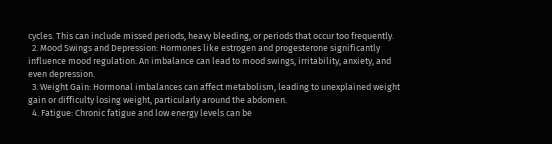cycles. This can include missed periods, heavy bleeding, or periods that occur too frequently.
  2. Mood Swings and Depression: Hormones like estrogen and progesterone significantly influence mood regulation. An imbalance can lead to mood swings, irritability, anxiety, and even depression.
  3. Weight Gain: Hormonal imbalances can affect metabolism, leading to unexplained weight gain or difficulty losing weight, particularly around the abdomen.
  4. Fatigue: Chronic fatigue and low energy levels can be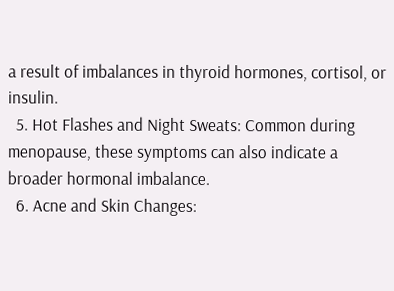a result of imbalances in thyroid hormones, cortisol, or insulin.
  5. Hot Flashes and Night Sweats: Common during menopause, these symptoms can also indicate a broader hormonal imbalance.
  6. Acne and Skin Changes: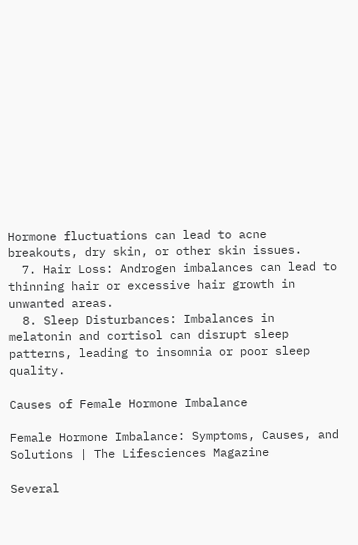Hormone fluctuations can lead to acne breakouts, dry skin, or other skin issues.
  7. Hair Loss: Androgen imbalances can lead to thinning hair or excessive hair growth in unwanted areas.
  8. Sleep Disturbances: Imbalances in melatonin and cortisol can disrupt sleep patterns, leading to insomnia or poor sleep quality.

Causes of Female Hormone Imbalance

Female Hormone Imbalance: Symptoms, Causes, and Solutions | The Lifesciences Magazine

Several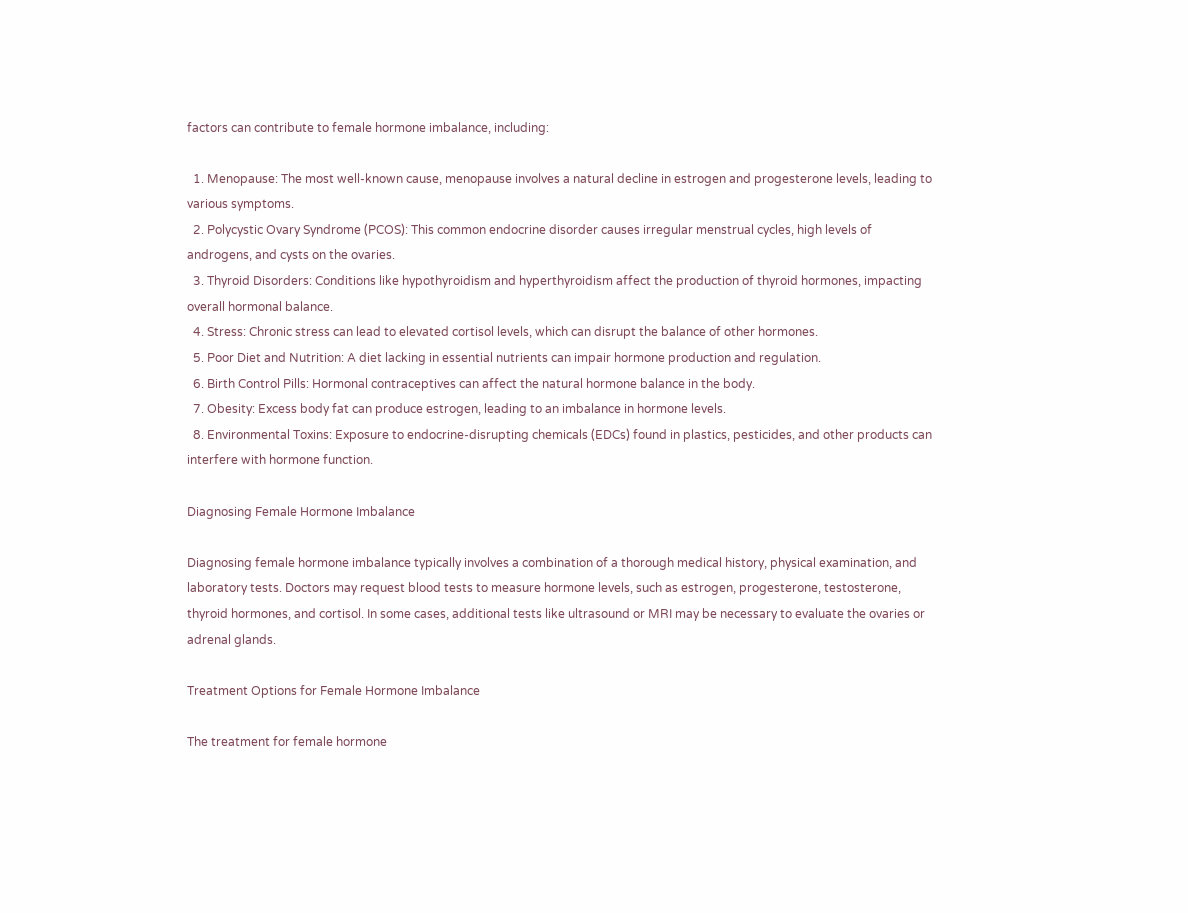factors can contribute to female hormone imbalance, including:

  1. Menopause: The most well-known cause, menopause involves a natural decline in estrogen and progesterone levels, leading to various symptoms.
  2. Polycystic Ovary Syndrome (PCOS): This common endocrine disorder causes irregular menstrual cycles, high levels of androgens, and cysts on the ovaries.
  3. Thyroid Disorders: Conditions like hypothyroidism and hyperthyroidism affect the production of thyroid hormones, impacting overall hormonal balance.
  4. Stress: Chronic stress can lead to elevated cortisol levels, which can disrupt the balance of other hormones.
  5. Poor Diet and Nutrition: A diet lacking in essential nutrients can impair hormone production and regulation.
  6. Birth Control Pills: Hormonal contraceptives can affect the natural hormone balance in the body.
  7. Obesity: Excess body fat can produce estrogen, leading to an imbalance in hormone levels.
  8. Environmental Toxins: Exposure to endocrine-disrupting chemicals (EDCs) found in plastics, pesticides, and other products can interfere with hormone function.

Diagnosing Female Hormone Imbalance

Diagnosing female hormone imbalance typically involves a combination of a thorough medical history, physical examination, and laboratory tests. Doctors may request blood tests to measure hormone levels, such as estrogen, progesterone, testosterone, thyroid hormones, and cortisol. In some cases, additional tests like ultrasound or MRI may be necessary to evaluate the ovaries or adrenal glands.

Treatment Options for Female Hormone Imbalance

The treatment for female hormone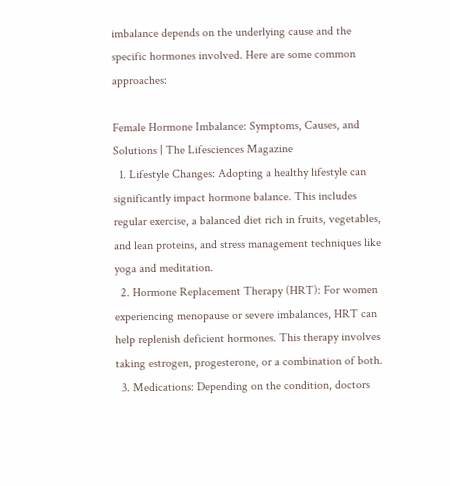imbalance depends on the underlying cause and the specific hormones involved. Here are some common approaches:

Female Hormone Imbalance: Symptoms, Causes, and Solutions | The Lifesciences Magazine
  1. Lifestyle Changes: Adopting a healthy lifestyle can significantly impact hormone balance. This includes regular exercise, a balanced diet rich in fruits, vegetables, and lean proteins, and stress management techniques like yoga and meditation.
  2. Hormone Replacement Therapy (HRT): For women experiencing menopause or severe imbalances, HRT can help replenish deficient hormones. This therapy involves taking estrogen, progesterone, or a combination of both.
  3. Medications: Depending on the condition, doctors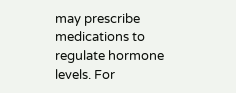may prescribe medications to regulate hormone levels. For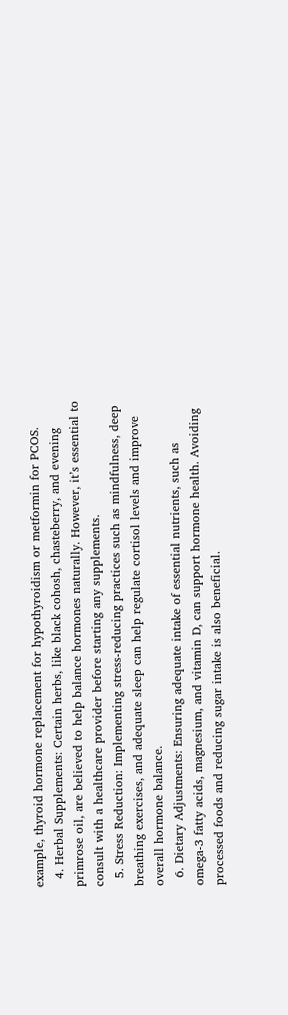example, thyroid hormone replacement for hypothyroidism or metformin for PCOS.
  4. Herbal Supplements: Certain herbs, like black cohosh, chasteberry, and evening primrose oil, are believed to help balance hormones naturally. However, it’s essential to consult with a healthcare provider before starting any supplements.
  5. Stress Reduction: Implementing stress-reducing practices such as mindfulness, deep breathing exercises, and adequate sleep can help regulate cortisol levels and improve overall hormone balance.
  6. Dietary Adjustments: Ensuring adequate intake of essential nutrients, such as omega-3 fatty acids, magnesium, and vitamin D, can support hormone health. Avoiding processed foods and reducing sugar intake is also beneficial.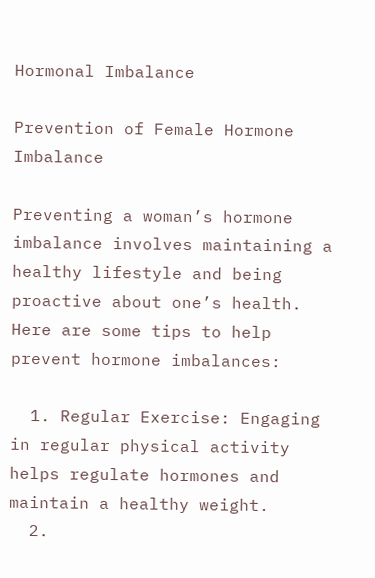Hormonal Imbalance

Prevention of Female Hormone Imbalance

Preventing a woman’s hormone imbalance involves maintaining a healthy lifestyle and being proactive about one’s health. Here are some tips to help prevent hormone imbalances:

  1. Regular Exercise: Engaging in regular physical activity helps regulate hormones and maintain a healthy weight.
  2.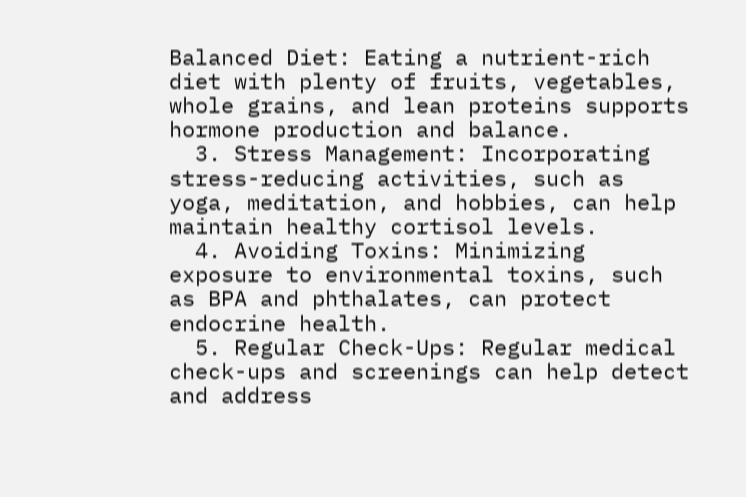Balanced Diet: Eating a nutrient-rich diet with plenty of fruits, vegetables, whole grains, and lean proteins supports hormone production and balance.
  3. Stress Management: Incorporating stress-reducing activities, such as yoga, meditation, and hobbies, can help maintain healthy cortisol levels.
  4. Avoiding Toxins: Minimizing exposure to environmental toxins, such as BPA and phthalates, can protect endocrine health.
  5. Regular Check-Ups: Regular medical check-ups and screenings can help detect and address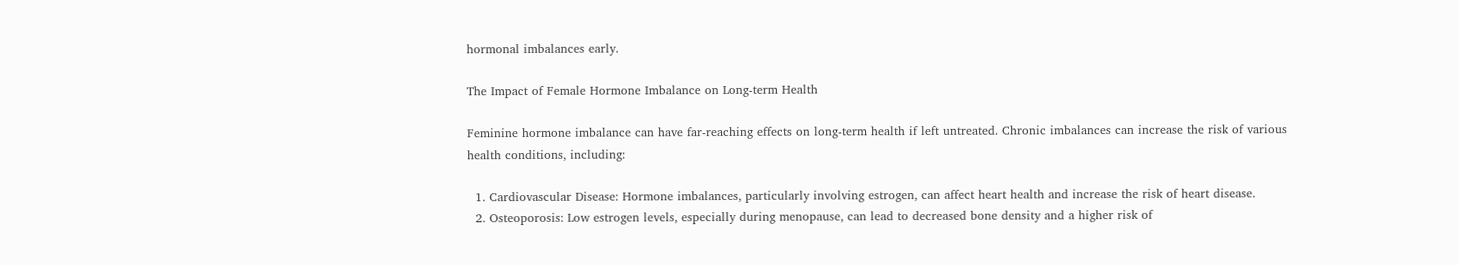hormonal imbalances early.

The Impact of Female Hormone Imbalance on Long-term Health

Feminine hormone imbalance can have far-reaching effects on long-term health if left untreated. Chronic imbalances can increase the risk of various health conditions, including:

  1. Cardiovascular Disease: Hormone imbalances, particularly involving estrogen, can affect heart health and increase the risk of heart disease.
  2. Osteoporosis: Low estrogen levels, especially during menopause, can lead to decreased bone density and a higher risk of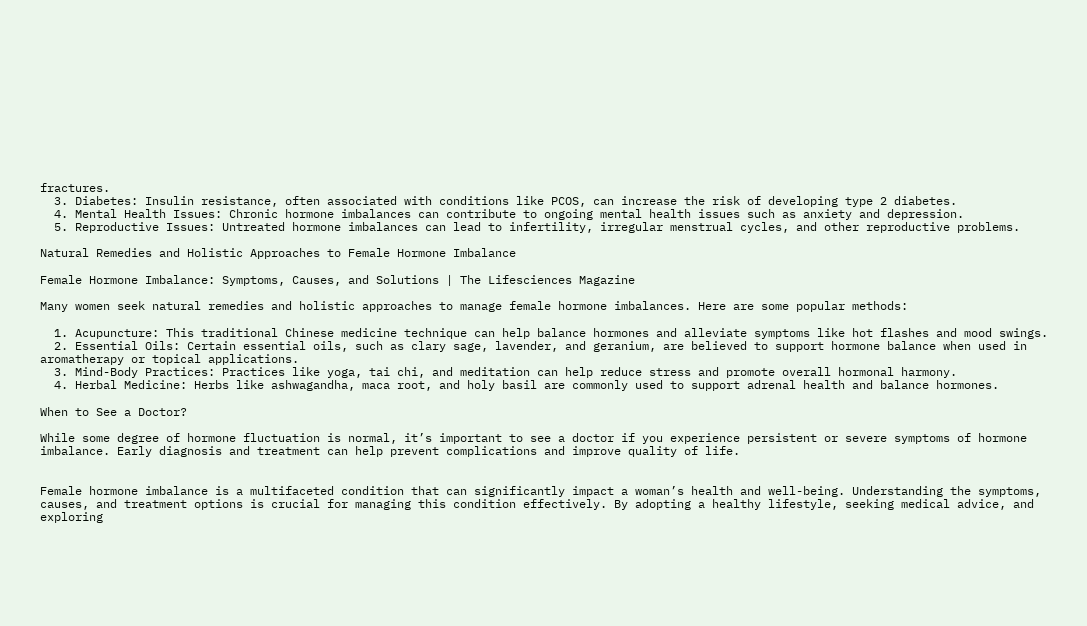fractures.
  3. Diabetes: Insulin resistance, often associated with conditions like PCOS, can increase the risk of developing type 2 diabetes.
  4. Mental Health Issues: Chronic hormone imbalances can contribute to ongoing mental health issues such as anxiety and depression.
  5. Reproductive Issues: Untreated hormone imbalances can lead to infertility, irregular menstrual cycles, and other reproductive problems.

Natural Remedies and Holistic Approaches to Female Hormone Imbalance

Female Hormone Imbalance: Symptoms, Causes, and Solutions | The Lifesciences Magazine

Many women seek natural remedies and holistic approaches to manage female hormone imbalances. Here are some popular methods:

  1. Acupuncture: This traditional Chinese medicine technique can help balance hormones and alleviate symptoms like hot flashes and mood swings.
  2. Essential Oils: Certain essential oils, such as clary sage, lavender, and geranium, are believed to support hormone balance when used in aromatherapy or topical applications.
  3. Mind-Body Practices: Practices like yoga, tai chi, and meditation can help reduce stress and promote overall hormonal harmony.
  4. Herbal Medicine: Herbs like ashwagandha, maca root, and holy basil are commonly used to support adrenal health and balance hormones.

When to See a Doctor?

While some degree of hormone fluctuation is normal, it’s important to see a doctor if you experience persistent or severe symptoms of hormone imbalance. Early diagnosis and treatment can help prevent complications and improve quality of life.


Female hormone imbalance is a multifaceted condition that can significantly impact a woman’s health and well-being. Understanding the symptoms, causes, and treatment options is crucial for managing this condition effectively. By adopting a healthy lifestyle, seeking medical advice, and exploring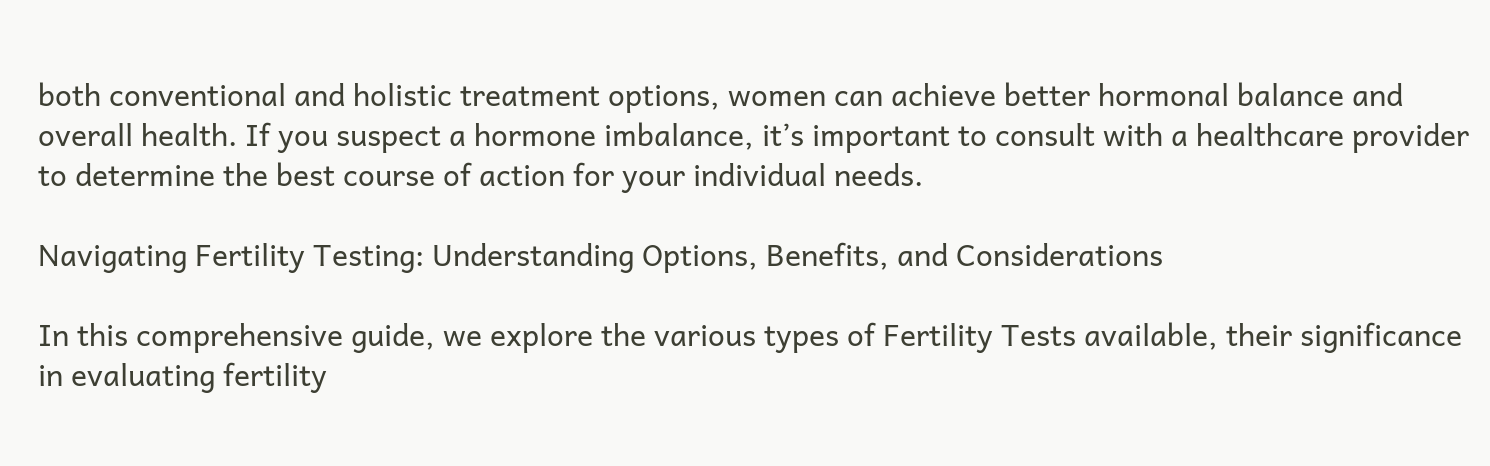both conventional and holistic treatment options, women can achieve better hormonal balance and overall health. If you suspect a hormone imbalance, it’s important to consult with a healthcare provider to determine the best course of action for your individual needs.

Navigating Fertility Testing: Understanding Options, Benefits, and Considerations

In this comprehensive guide, we explore the various types of Fertility Tests available, their significance in evaluating fertility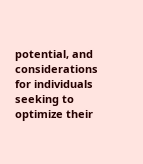potential, and considerations for individuals seeking to optimize their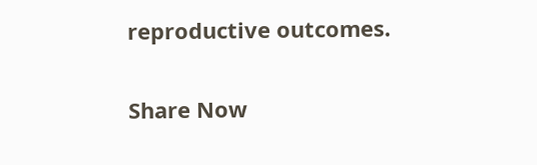reproductive outcomes.

Share Now